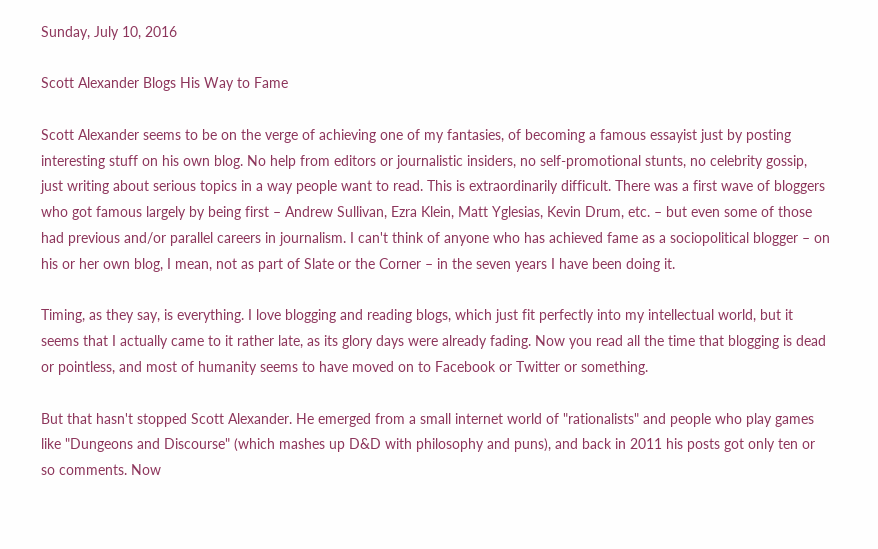Sunday, July 10, 2016

Scott Alexander Blogs His Way to Fame

Scott Alexander seems to be on the verge of achieving one of my fantasies, of becoming a famous essayist just by posting interesting stuff on his own blog. No help from editors or journalistic insiders, no self-promotional stunts, no celebrity gossip, just writing about serious topics in a way people want to read. This is extraordinarily difficult. There was a first wave of bloggers who got famous largely by being first – Andrew Sullivan, Ezra Klein, Matt Yglesias, Kevin Drum, etc. – but even some of those had previous and/or parallel careers in journalism. I can't think of anyone who has achieved fame as a sociopolitical blogger – on his or her own blog, I mean, not as part of Slate or the Corner – in the seven years I have been doing it.

Timing, as they say, is everything. I love blogging and reading blogs, which just fit perfectly into my intellectual world, but it seems that I actually came to it rather late, as its glory days were already fading. Now you read all the time that blogging is dead or pointless, and most of humanity seems to have moved on to Facebook or Twitter or something.

But that hasn't stopped Scott Alexander. He emerged from a small internet world of "rationalists" and people who play games like "Dungeons and Discourse" (which mashes up D&D with philosophy and puns), and back in 2011 his posts got only ten or so comments. Now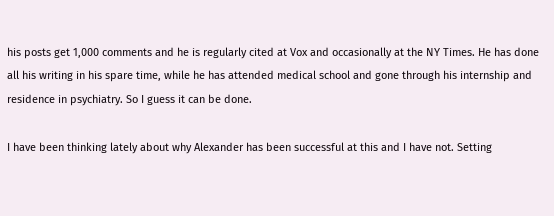his posts get 1,000 comments and he is regularly cited at Vox and occasionally at the NY Times. He has done all his writing in his spare time, while he has attended medical school and gone through his internship and residence in psychiatry. So I guess it can be done.

I have been thinking lately about why Alexander has been successful at this and I have not. Setting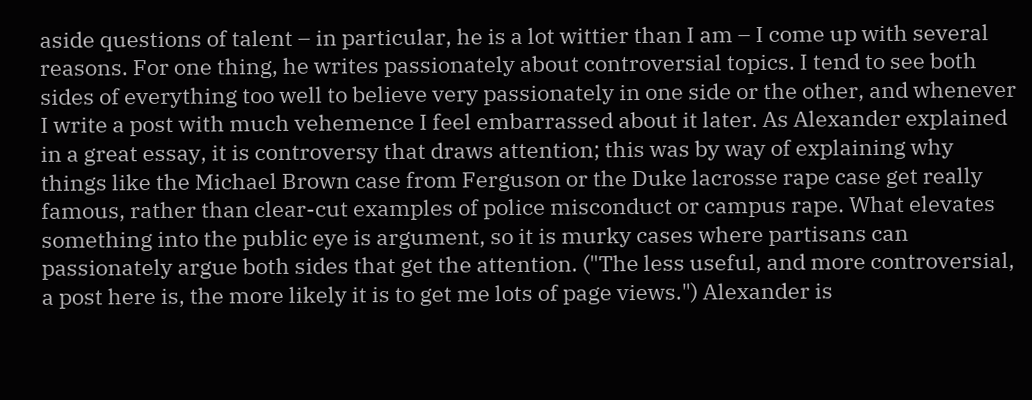aside questions of talent – in particular, he is a lot wittier than I am – I come up with several reasons. For one thing, he writes passionately about controversial topics. I tend to see both sides of everything too well to believe very passionately in one side or the other, and whenever I write a post with much vehemence I feel embarrassed about it later. As Alexander explained in a great essay, it is controversy that draws attention; this was by way of explaining why things like the Michael Brown case from Ferguson or the Duke lacrosse rape case get really famous, rather than clear-cut examples of police misconduct or campus rape. What elevates something into the public eye is argument, so it is murky cases where partisans can passionately argue both sides that get the attention. ("The less useful, and more controversial, a post here is, the more likely it is to get me lots of page views.") Alexander is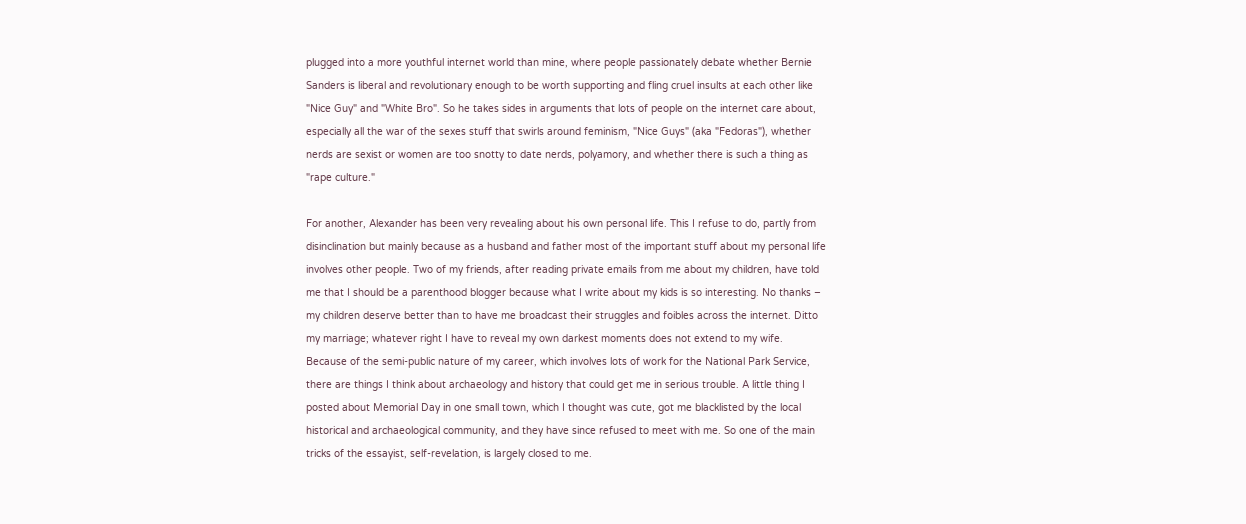plugged into a more youthful internet world than mine, where people passionately debate whether Bernie Sanders is liberal and revolutionary enough to be worth supporting and fling cruel insults at each other like "Nice Guy" and "White Bro". So he takes sides in arguments that lots of people on the internet care about, especially all the war of the sexes stuff that swirls around feminism, "Nice Guys" (aka "Fedoras"), whether nerds are sexist or women are too snotty to date nerds, polyamory, and whether there is such a thing as "rape culture."

For another, Alexander has been very revealing about his own personal life. This I refuse to do, partly from disinclination but mainly because as a husband and father most of the important stuff about my personal life involves other people. Two of my friends, after reading private emails from me about my children, have told me that I should be a parenthood blogger because what I write about my kids is so interesting. No thanks – my children deserve better than to have me broadcast their struggles and foibles across the internet. Ditto my marriage; whatever right I have to reveal my own darkest moments does not extend to my wife. Because of the semi-public nature of my career, which involves lots of work for the National Park Service, there are things I think about archaeology and history that could get me in serious trouble. A little thing I posted about Memorial Day in one small town, which I thought was cute, got me blacklisted by the local historical and archaeological community, and they have since refused to meet with me. So one of the main tricks of the essayist, self-revelation, is largely closed to me.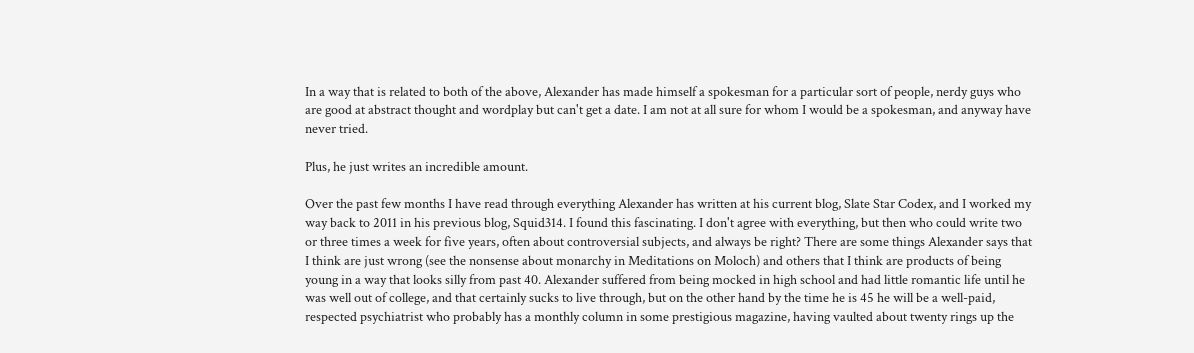In a way that is related to both of the above, Alexander has made himself a spokesman for a particular sort of people, nerdy guys who are good at abstract thought and wordplay but can't get a date. I am not at all sure for whom I would be a spokesman, and anyway have never tried.

Plus, he just writes an incredible amount.

Over the past few months I have read through everything Alexander has written at his current blog, Slate Star Codex, and I worked my way back to 2011 in his previous blog, Squid314. I found this fascinating. I don't agree with everything, but then who could write two or three times a week for five years, often about controversial subjects, and always be right? There are some things Alexander says that I think are just wrong (see the nonsense about monarchy in Meditations on Moloch) and others that I think are products of being young in a way that looks silly from past 40. Alexander suffered from being mocked in high school and had little romantic life until he was well out of college, and that certainly sucks to live through, but on the other hand by the time he is 45 he will be a well-paid, respected psychiatrist who probably has a monthly column in some prestigious magazine, having vaulted about twenty rings up the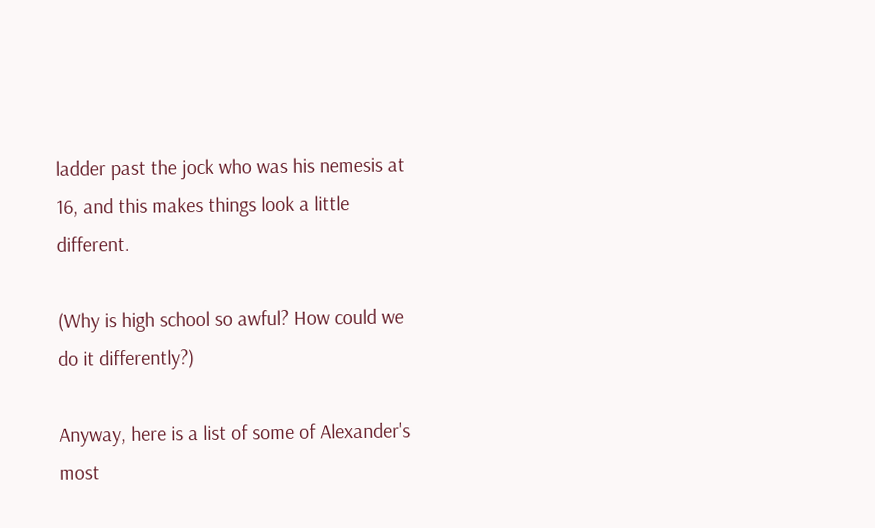ladder past the jock who was his nemesis at 16, and this makes things look a little different.

(Why is high school so awful? How could we do it differently?)

Anyway, here is a list of some of Alexander's most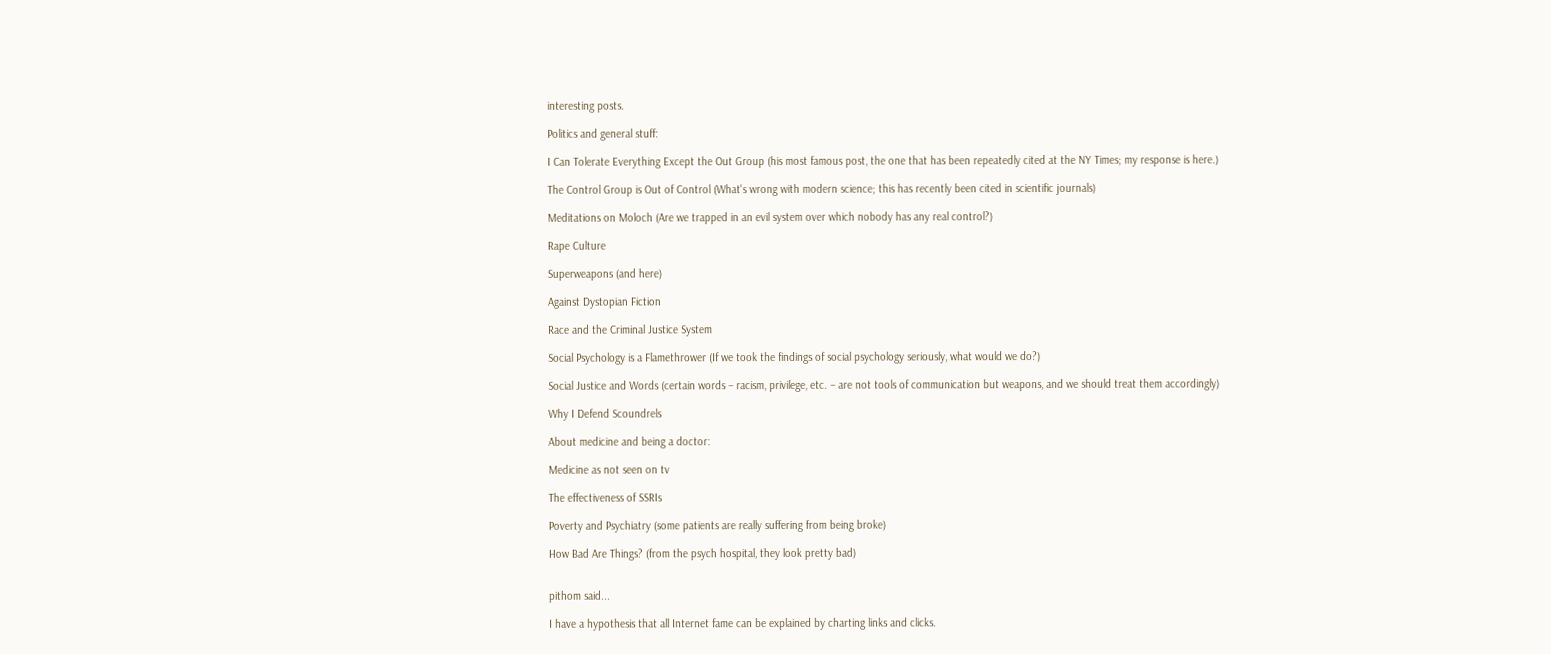interesting posts.

Politics and general stuff:

I Can Tolerate Everything Except the Out Group (his most famous post, the one that has been repeatedly cited at the NY Times; my response is here.)

The Control Group is Out of Control (What's wrong with modern science; this has recently been cited in scientific journals)

Meditations on Moloch (Are we trapped in an evil system over which nobody has any real control?)

Rape Culture

Superweapons (and here)

Against Dystopian Fiction

Race and the Criminal Justice System

Social Psychology is a Flamethrower (If we took the findings of social psychology seriously, what would we do?)

Social Justice and Words (certain words – racism, privilege, etc. – are not tools of communication but weapons, and we should treat them accordingly)

Why I Defend Scoundrels

About medicine and being a doctor:

Medicine as not seen on tv

The effectiveness of SSRIs

Poverty and Psychiatry (some patients are really suffering from being broke)

How Bad Are Things? (from the psych hospital, they look pretty bad)


pithom said...

I have a hypothesis that all Internet fame can be explained by charting links and clicks.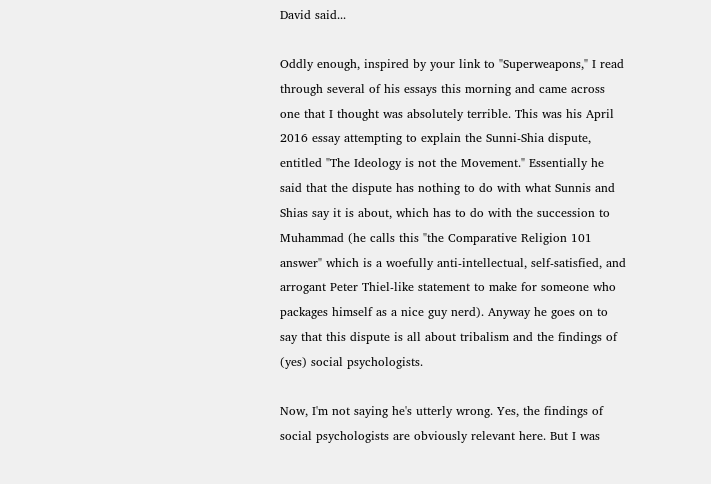David said...

Oddly enough, inspired by your link to "Superweapons," I read through several of his essays this morning and came across one that I thought was absolutely terrible. This was his April 2016 essay attempting to explain the Sunni-Shia dispute, entitled "The Ideology is not the Movement." Essentially he said that the dispute has nothing to do with what Sunnis and Shias say it is about, which has to do with the succession to Muhammad (he calls this "the Comparative Religion 101 answer" which is a woefully anti-intellectual, self-satisfied, and arrogant Peter Thiel-like statement to make for someone who packages himself as a nice guy nerd). Anyway he goes on to say that this dispute is all about tribalism and the findings of (yes) social psychologists.

Now, I'm not saying he's utterly wrong. Yes, the findings of social psychologists are obviously relevant here. But I was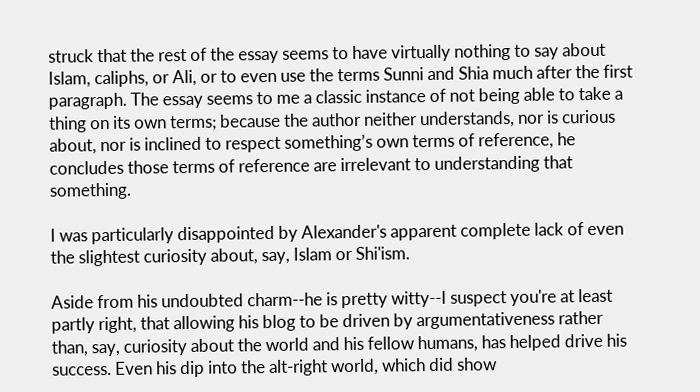struck that the rest of the essay seems to have virtually nothing to say about Islam, caliphs, or Ali, or to even use the terms Sunni and Shia much after the first paragraph. The essay seems to me a classic instance of not being able to take a thing on its own terms; because the author neither understands, nor is curious about, nor is inclined to respect something’s own terms of reference, he concludes those terms of reference are irrelevant to understanding that something.

I was particularly disappointed by Alexander's apparent complete lack of even the slightest curiosity about, say, Islam or Shi'ism.

Aside from his undoubted charm--he is pretty witty--I suspect you're at least partly right, that allowing his blog to be driven by argumentativeness rather than, say, curiosity about the world and his fellow humans, has helped drive his success. Even his dip into the alt-right world, which did show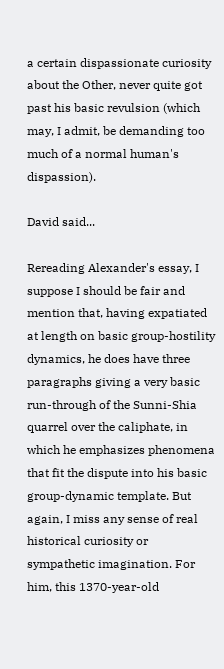a certain dispassionate curiosity about the Other, never quite got past his basic revulsion (which may, I admit, be demanding too much of a normal human's dispassion).

David said...

Rereading Alexander's essay, I suppose I should be fair and mention that, having expatiated at length on basic group-hostility dynamics, he does have three paragraphs giving a very basic run-through of the Sunni-Shia quarrel over the caliphate, in which he emphasizes phenomena that fit the dispute into his basic group-dynamic template. But again, I miss any sense of real historical curiosity or sympathetic imagination. For him, this 1370-year-old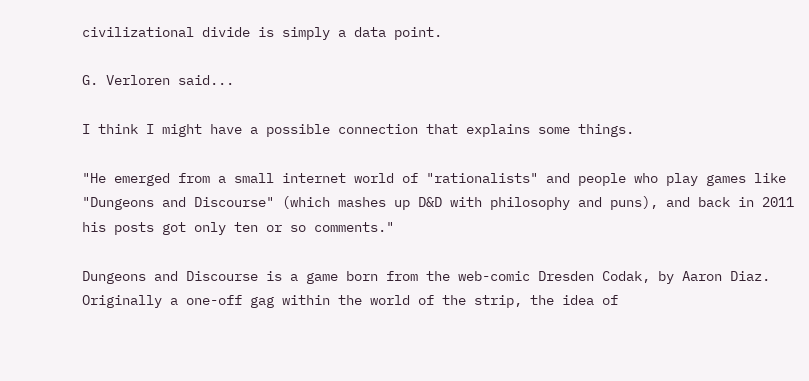civilizational divide is simply a data point.

G. Verloren said...

I think I might have a possible connection that explains some things.

"He emerged from a small internet world of "rationalists" and people who play games like "Dungeons and Discourse" (which mashes up D&D with philosophy and puns), and back in 2011 his posts got only ten or so comments."

Dungeons and Discourse is a game born from the web-comic Dresden Codak, by Aaron Diaz. Originally a one-off gag within the world of the strip, the idea of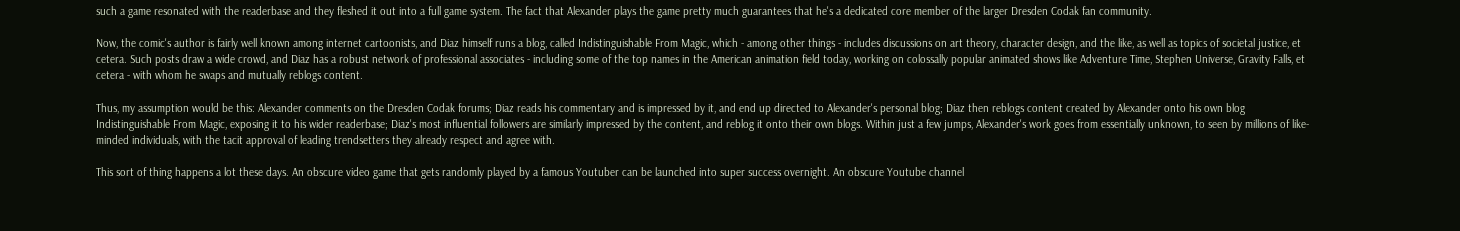such a game resonated with the readerbase and they fleshed it out into a full game system. The fact that Alexander plays the game pretty much guarantees that he's a dedicated core member of the larger Dresden Codak fan community.

Now, the comic's author is fairly well known among internet cartoonists, and Diaz himself runs a blog, called Indistinguishable From Magic, which - among other things - includes discussions on art theory, character design, and the like, as well as topics of societal justice, et cetera. Such posts draw a wide crowd, and Diaz has a robust network of professional associates - including some of the top names in the American animation field today, working on colossally popular animated shows like Adventure Time, Stephen Universe, Gravity Falls, et cetera - with whom he swaps and mutually reblogs content.

Thus, my assumption would be this: Alexander comments on the Dresden Codak forums; Diaz reads his commentary and is impressed by it, and end up directed to Alexander's personal blog; Diaz then reblogs content created by Alexander onto his own blog Indistinguishable From Magic, exposing it to his wider readerbase; Diaz's most influential followers are similarly impressed by the content, and reblog it onto their own blogs. Within just a few jumps, Alexander's work goes from essentially unknown, to seen by millions of like-minded individuals, with the tacit approval of leading trendsetters they already respect and agree with.

This sort of thing happens a lot these days. An obscure video game that gets randomly played by a famous Youtuber can be launched into super success overnight. An obscure Youtube channel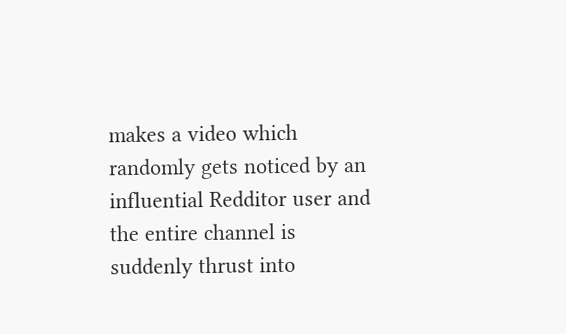makes a video which randomly gets noticed by an influential Redditor user and the entire channel is suddenly thrust into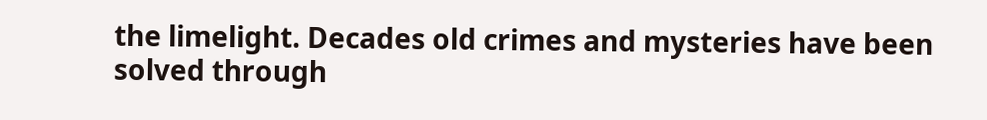the limelight. Decades old crimes and mysteries have been solved through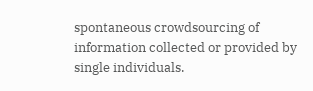spontaneous crowdsourcing of information collected or provided by single individuals.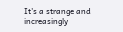It's a strange and increasingly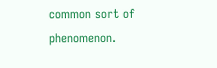common sort of phenomenon.